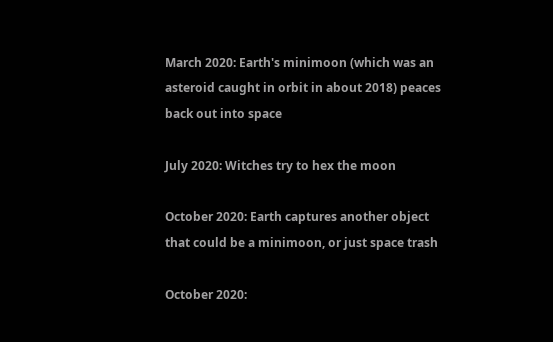March 2020: Earth's minimoon (which was an asteroid caught in orbit in about 2018) peaces back out into space

July 2020: Witches try to hex the moon

October 2020: Earth captures another object that could be a minimoon, or just space trash

October 2020: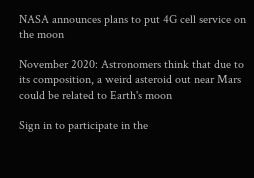NASA announces plans to put 4G cell service on the moon

November 2020: Astronomers think that due to its composition, a weird asteroid out near Mars could be related to Earth's moon

Sign in to participate in the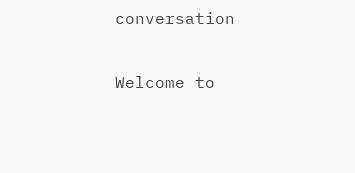conversation

Welcome to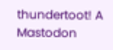thundertoot! A Mastodon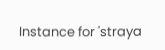Instance for 'straya